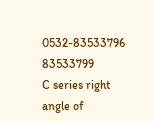0532-83533796 83533799
C series right angle of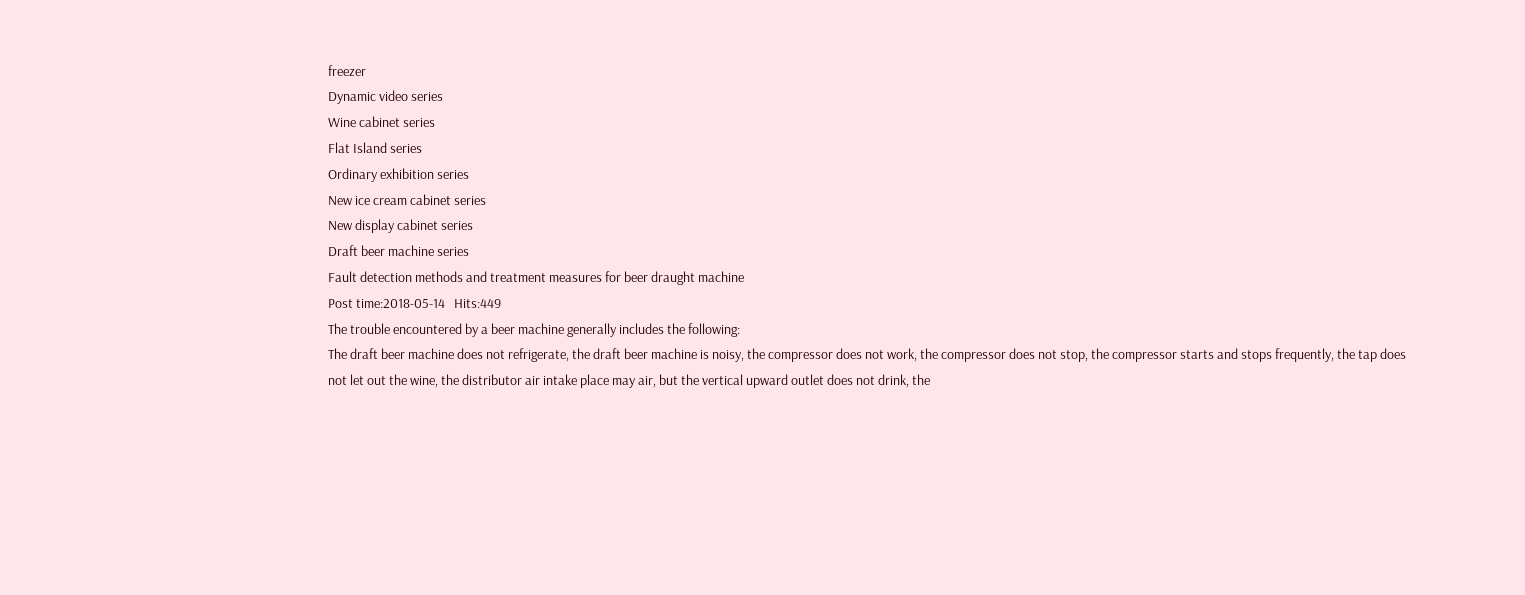freezer
Dynamic video series
Wine cabinet series
Flat Island series
Ordinary exhibition series
New ice cream cabinet series
New display cabinet series
Draft beer machine series
Fault detection methods and treatment measures for beer draught machine
Post time:2018-05-14   Hits:449
The trouble encountered by a beer machine generally includes the following:
The draft beer machine does not refrigerate, the draft beer machine is noisy, the compressor does not work, the compressor does not stop, the compressor starts and stops frequently, the tap does not let out the wine, the distributor air intake place may air, but the vertical upward outlet does not drink, the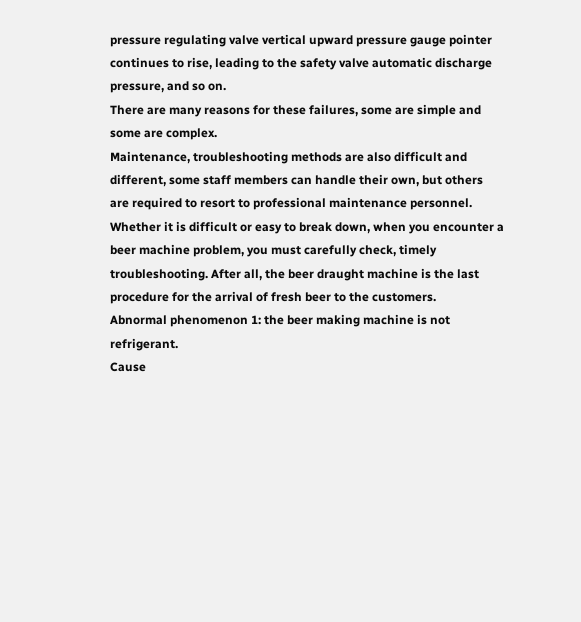pressure regulating valve vertical upward pressure gauge pointer continues to rise, leading to the safety valve automatic discharge pressure, and so on.
There are many reasons for these failures, some are simple and some are complex.
Maintenance, troubleshooting methods are also difficult and different, some staff members can handle their own, but others are required to resort to professional maintenance personnel.
Whether it is difficult or easy to break down, when you encounter a beer machine problem, you must carefully check, timely troubleshooting. After all, the beer draught machine is the last procedure for the arrival of fresh beer to the customers.
Abnormal phenomenon 1: the beer making machine is not refrigerant.
Cause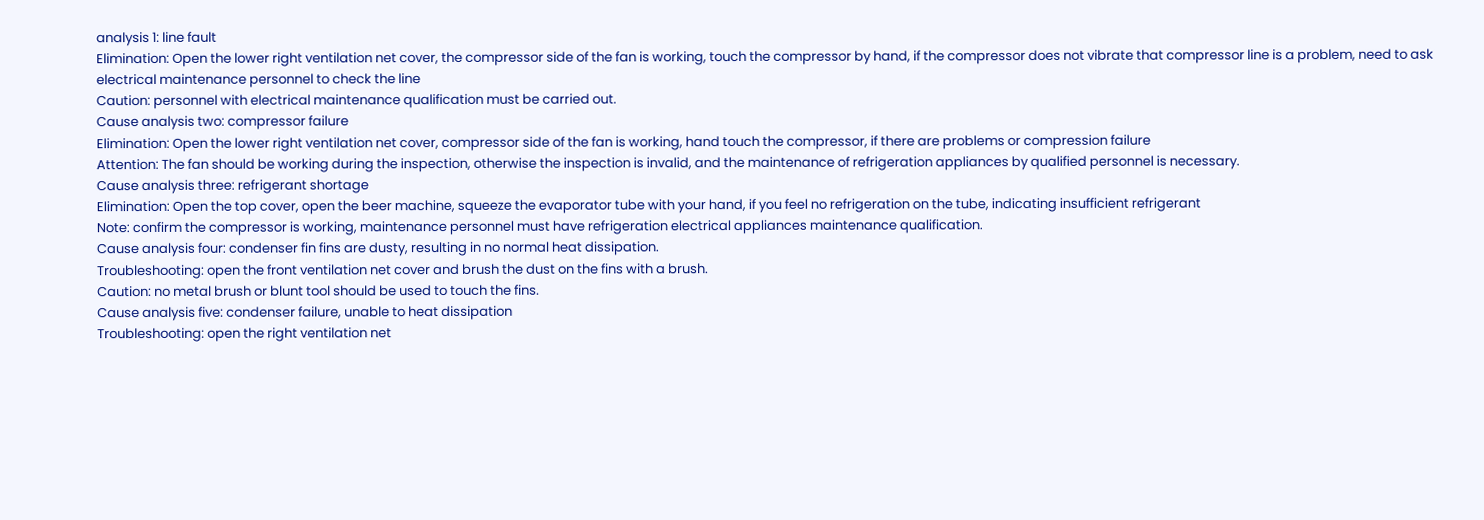analysis 1: line fault
Elimination: Open the lower right ventilation net cover, the compressor side of the fan is working, touch the compressor by hand, if the compressor does not vibrate that compressor line is a problem, need to ask electrical maintenance personnel to check the line
Caution: personnel with electrical maintenance qualification must be carried out.
Cause analysis two: compressor failure
Elimination: Open the lower right ventilation net cover, compressor side of the fan is working, hand touch the compressor, if there are problems or compression failure
Attention: The fan should be working during the inspection, otherwise the inspection is invalid, and the maintenance of refrigeration appliances by qualified personnel is necessary.
Cause analysis three: refrigerant shortage
Elimination: Open the top cover, open the beer machine, squeeze the evaporator tube with your hand, if you feel no refrigeration on the tube, indicating insufficient refrigerant
Note: confirm the compressor is working, maintenance personnel must have refrigeration electrical appliances maintenance qualification.
Cause analysis four: condenser fin fins are dusty, resulting in no normal heat dissipation.
Troubleshooting: open the front ventilation net cover and brush the dust on the fins with a brush.
Caution: no metal brush or blunt tool should be used to touch the fins.
Cause analysis five: condenser failure, unable to heat dissipation
Troubleshooting: open the right ventilation net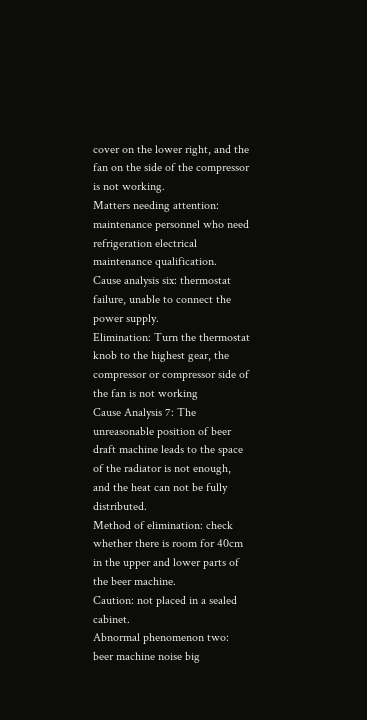cover on the lower right, and the fan on the side of the compressor is not working.
Matters needing attention: maintenance personnel who need refrigeration electrical maintenance qualification.
Cause analysis six: thermostat failure, unable to connect the power supply.
Elimination: Turn the thermostat knob to the highest gear, the compressor or compressor side of the fan is not working
Cause Analysis 7: The unreasonable position of beer draft machine leads to the space of the radiator is not enough, and the heat can not be fully distributed.
Method of elimination: check whether there is room for 40cm in the upper and lower parts of the beer machine.
Caution: not placed in a sealed cabinet.
Abnormal phenomenon two: beer machine noise big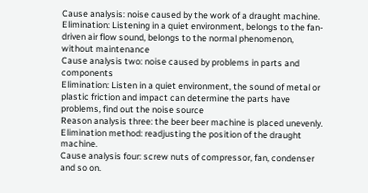Cause analysis: noise caused by the work of a draught machine.
Elimination: Listening in a quiet environment, belongs to the fan-driven air flow sound, belongs to the normal phenomenon, without maintenance
Cause analysis two: noise caused by problems in parts and components
Elimination: Listen in a quiet environment, the sound of metal or plastic friction and impact can determine the parts have problems, find out the noise source
Reason analysis three: the beer beer machine is placed unevenly.
Elimination method: readjusting the position of the draught machine.
Cause analysis four: screw nuts of compressor, fan, condenser and so on.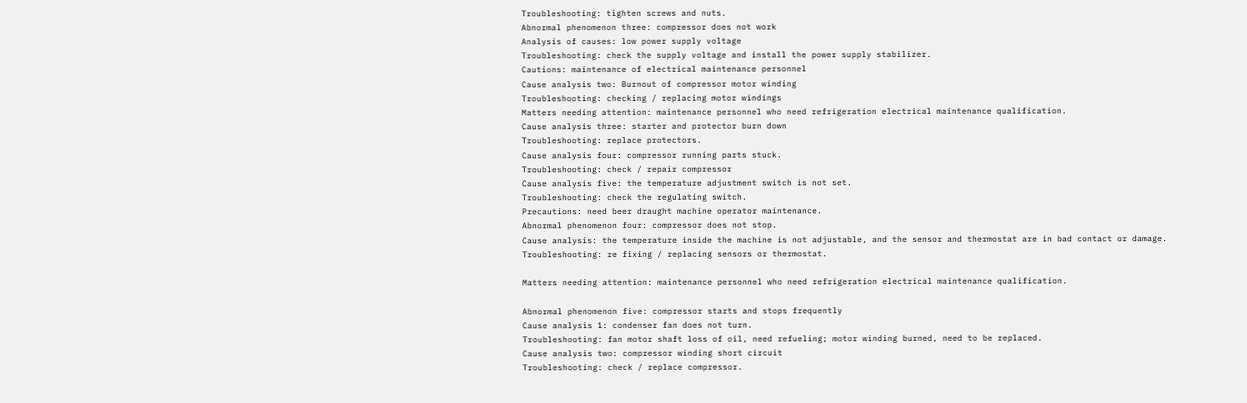Troubleshooting: tighten screws and nuts.
Abnormal phenomenon three: compressor does not work
Analysis of causes: low power supply voltage
Troubleshooting: check the supply voltage and install the power supply stabilizer.
Cautions: maintenance of electrical maintenance personnel
Cause analysis two: Burnout of compressor motor winding
Troubleshooting: checking / replacing motor windings
Matters needing attention: maintenance personnel who need refrigeration electrical maintenance qualification.
Cause analysis three: starter and protector burn down
Troubleshooting: replace protectors.
Cause analysis four: compressor running parts stuck.
Troubleshooting: check / repair compressor
Cause analysis five: the temperature adjustment switch is not set.
Troubleshooting: check the regulating switch.
Precautions: need beer draught machine operator maintenance.
Abnormal phenomenon four: compressor does not stop.
Cause analysis: the temperature inside the machine is not adjustable, and the sensor and thermostat are in bad contact or damage.
Troubleshooting: re fixing / replacing sensors or thermostat.

Matters needing attention: maintenance personnel who need refrigeration electrical maintenance qualification.

Abnormal phenomenon five: compressor starts and stops frequently
Cause analysis 1: condenser fan does not turn.
Troubleshooting: fan motor shaft loss of oil, need refueling; motor winding burned, need to be replaced.
Cause analysis two: compressor winding short circuit
Troubleshooting: check / replace compressor.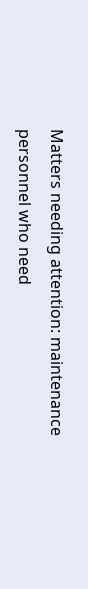Matters needing attention: maintenance personnel who need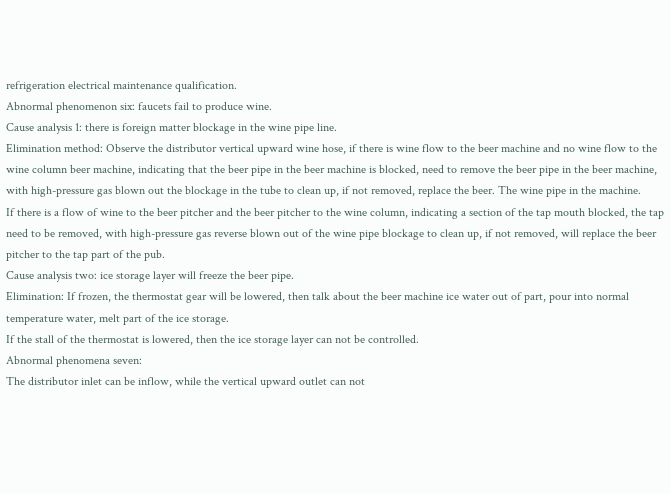refrigeration electrical maintenance qualification.
Abnormal phenomenon six: faucets fail to produce wine.
Cause analysis 1: there is foreign matter blockage in the wine pipe line.
Elimination method: Observe the distributor vertical upward wine hose, if there is wine flow to the beer machine and no wine flow to the wine column beer machine, indicating that the beer pipe in the beer machine is blocked, need to remove the beer pipe in the beer machine, with high-pressure gas blown out the blockage in the tube to clean up, if not removed, replace the beer. The wine pipe in the machine.
If there is a flow of wine to the beer pitcher and the beer pitcher to the wine column, indicating a section of the tap mouth blocked, the tap need to be removed, with high-pressure gas reverse blown out of the wine pipe blockage to clean up, if not removed, will replace the beer pitcher to the tap part of the pub.
Cause analysis two: ice storage layer will freeze the beer pipe.
Elimination: If frozen, the thermostat gear will be lowered, then talk about the beer machine ice water out of part, pour into normal temperature water, melt part of the ice storage.
If the stall of the thermostat is lowered, then the ice storage layer can not be controlled.
Abnormal phenomena seven:
The distributor inlet can be inflow, while the vertical upward outlet can not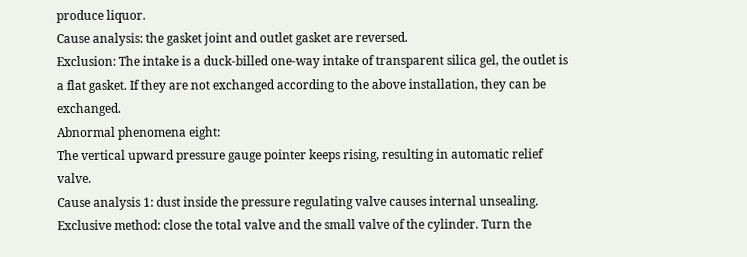produce liquor.
Cause analysis: the gasket joint and outlet gasket are reversed.
Exclusion: The intake is a duck-billed one-way intake of transparent silica gel, the outlet is a flat gasket. If they are not exchanged according to the above installation, they can be exchanged.
Abnormal phenomena eight:
The vertical upward pressure gauge pointer keeps rising, resulting in automatic relief valve.
Cause analysis 1: dust inside the pressure regulating valve causes internal unsealing.
Exclusive method: close the total valve and the small valve of the cylinder. Turn the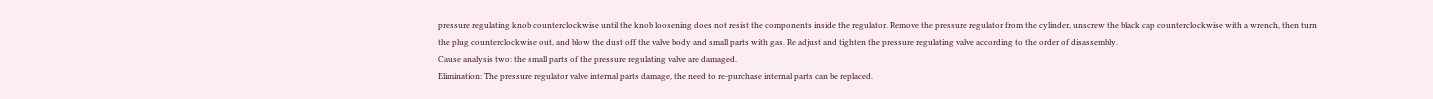pressure regulating knob counterclockwise until the knob loosening does not resist the components inside the regulator. Remove the pressure regulator from the cylinder, unscrew the black cap counterclockwise with a wrench, then turn the plug counterclockwise out, and blow the dust off the valve body and small parts with gas. Re adjust and tighten the pressure regulating valve according to the order of disassembly.
Cause analysis two: the small parts of the pressure regulating valve are damaged.
Elimination: The pressure regulator valve internal parts damage, the need to re-purchase internal parts can be replaced.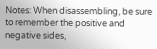Notes: When disassembling, be sure to remember the positive and negative sides,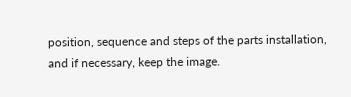position, sequence and steps of the parts installation, and if necessary, keep the image.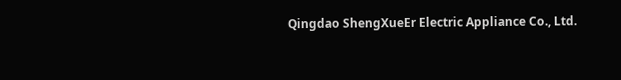Qingdao ShengXueEr Electric Appliance Co., Ltd.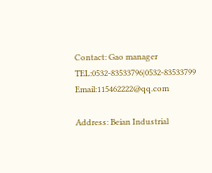Contact: Gao manager   TEL:0532-83533796|0532-83533799 Email:115462222@qq.com

Address: Beian Industrial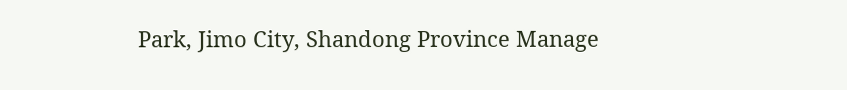Park, Jimo City, Shandong Province Manage